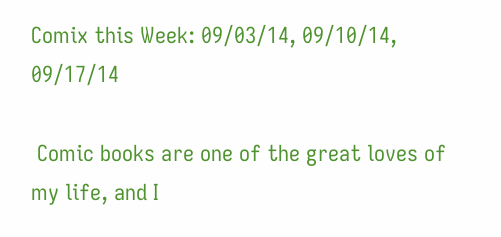Comix this Week: 09/03/14, 09/10/14, 09/17/14

 Comic books are one of the great loves of my life, and I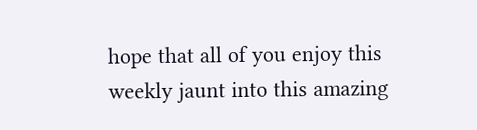hope that all of you enjoy this weekly jaunt into this amazing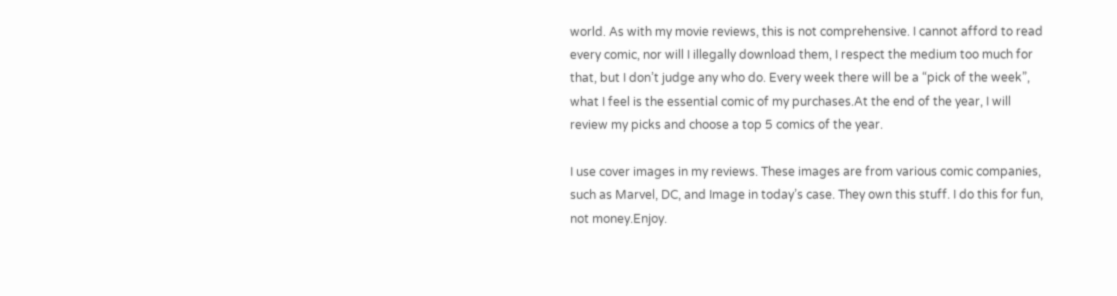world. As with my movie reviews, this is not comprehensive. I cannot afford to read every comic, nor will I illegally download them, I respect the medium too much for that, but I don’t judge any who do. Every week there will be a “pick of the week”, what I feel is the essential comic of my purchases.At the end of the year, I will review my picks and choose a top 5 comics of the year.

I use cover images in my reviews. These images are from various comic companies, such as Marvel, DC, and Image in today’s case. They own this stuff. I do this for fun, not money.Enjoy.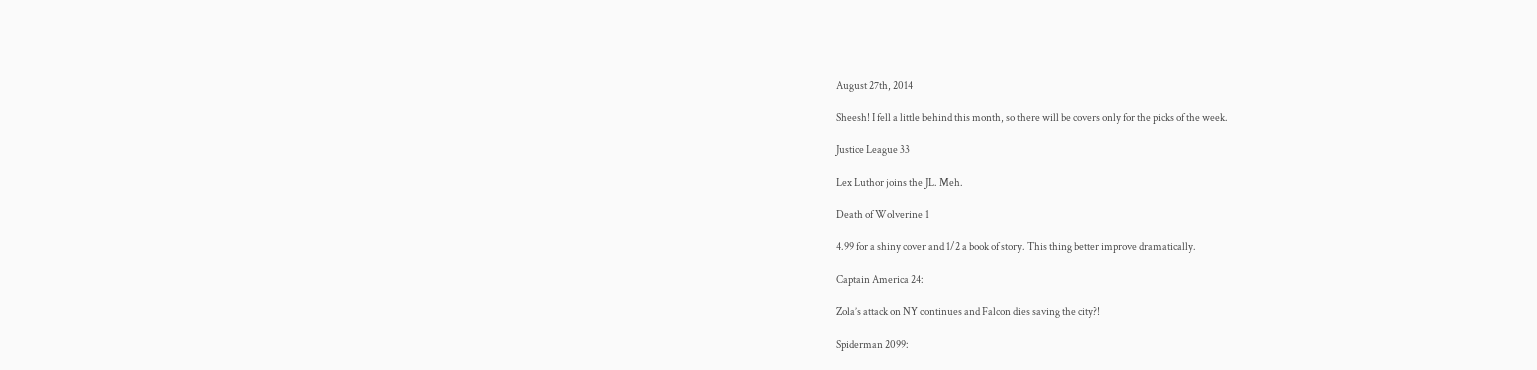August 27th, 2014

Sheesh! I fell a little behind this month, so there will be covers only for the picks of the week.

Justice League 33

Lex Luthor joins the JL. Meh.

Death of Wolverine 1

4.99 for a shiny cover and 1/2 a book of story. This thing better improve dramatically.

Captain America 24:

Zola’s attack on NY continues and Falcon dies saving the city?!

Spiderman 2099: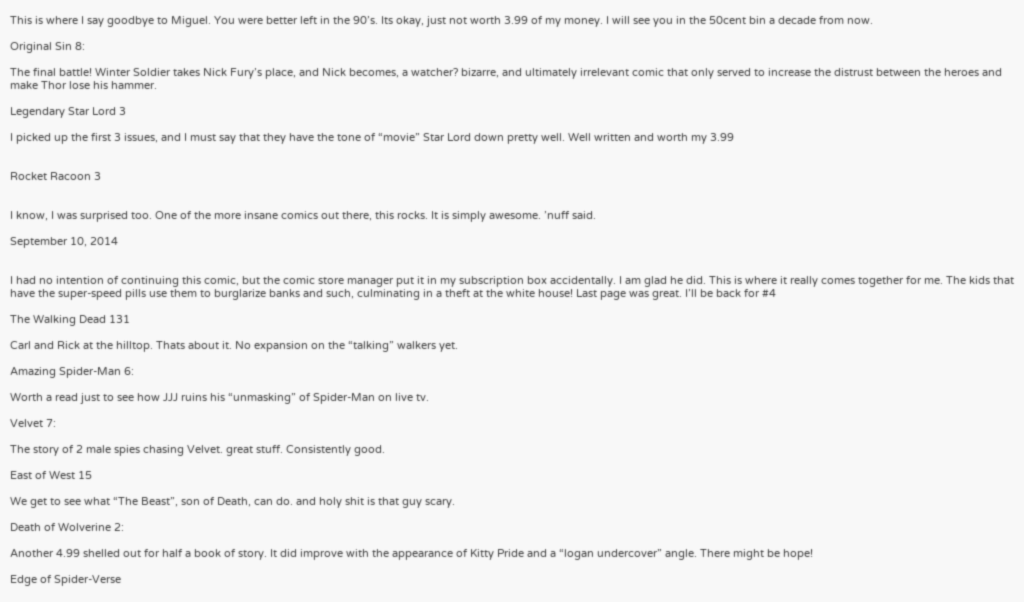This is where I say goodbye to Miguel. You were better left in the 90’s. Its okay, just not worth 3.99 of my money. I will see you in the 50cent bin a decade from now.

Original Sin 8:

The final battle! Winter Soldier takes Nick Fury’s place, and Nick becomes, a watcher? bizarre, and ultimately irrelevant comic that only served to increase the distrust between the heroes and make Thor lose his hammer.

Legendary Star Lord 3

I picked up the first 3 issues, and I must say that they have the tone of “movie” Star Lord down pretty well. Well written and worth my 3.99


Rocket Racoon 3


I know, I was surprised too. One of the more insane comics out there, this rocks. It is simply awesome. ’nuff said.

September 10, 2014


I had no intention of continuing this comic, but the comic store manager put it in my subscription box accidentally. I am glad he did. This is where it really comes together for me. The kids that have the super-speed pills use them to burglarize banks and such, culminating in a theft at the white house! Last page was great. I’ll be back for #4

The Walking Dead 131

Carl and Rick at the hilltop. Thats about it. No expansion on the “talking” walkers yet.

Amazing Spider-Man 6:

Worth a read just to see how JJJ ruins his “unmasking” of Spider-Man on live tv.

Velvet 7:

The story of 2 male spies chasing Velvet. great stuff. Consistently good.

East of West 15

We get to see what “The Beast”, son of Death, can do. and holy shit is that guy scary.

Death of Wolverine 2:

Another 4.99 shelled out for half a book of story. It did improve with the appearance of Kitty Pride and a “logan undercover” angle. There might be hope!

Edge of Spider-Verse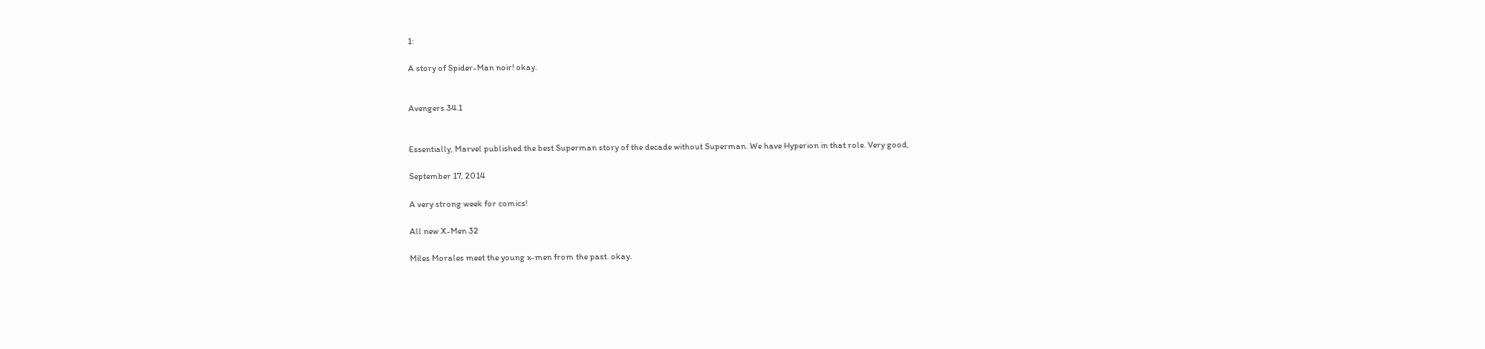1:

A story of Spider-Man noir! okay.


Avengers 34.1


Essentially, Marvel published the best Superman story of the decade without Superman. We have Hyperion in that role. Very good,

September 17, 2014

A very strong week for comics!

All new X-Men 32

Miles Morales meet the young x-men from the past. okay.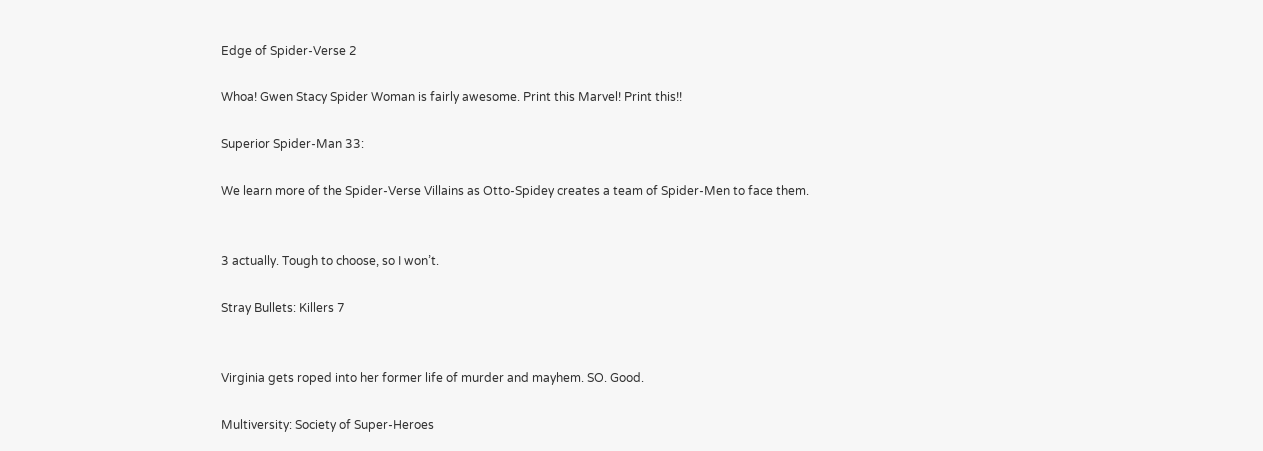Edge of Spider-Verse 2

Whoa! Gwen Stacy Spider Woman is fairly awesome. Print this Marvel! Print this!!

Superior Spider-Man 33:

We learn more of the Spider-Verse Villains as Otto-Spidey creates a team of Spider-Men to face them.


3 actually. Tough to choose, so I won’t.

Stray Bullets: Killers 7


Virginia gets roped into her former life of murder and mayhem. SO. Good.

Multiversity: Society of Super-Heroes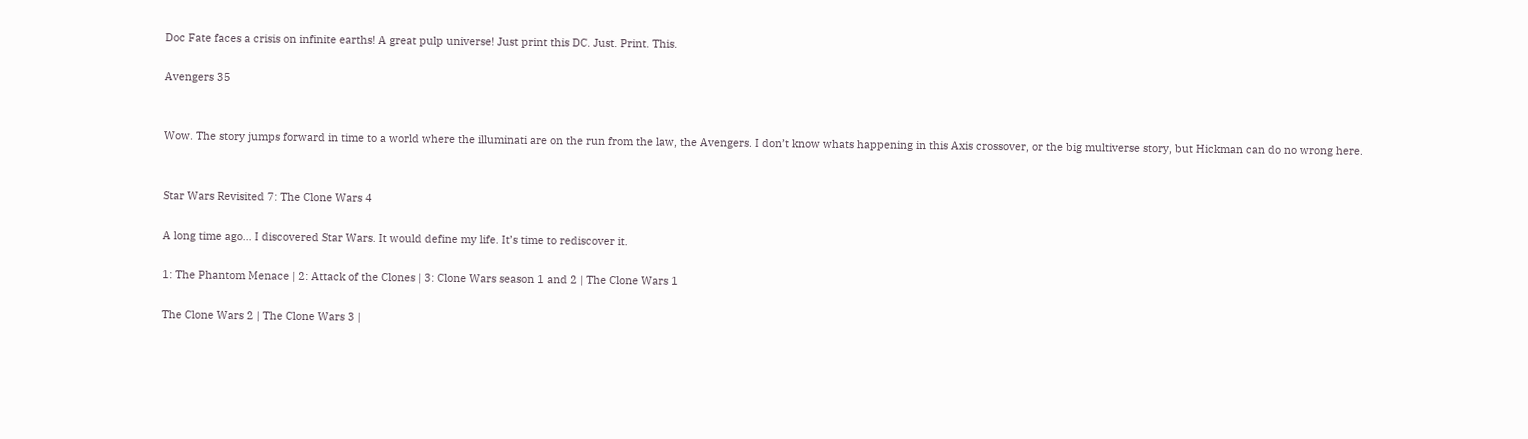Doc Fate faces a crisis on infinite earths! A great pulp universe! Just print this DC. Just. Print. This.

Avengers 35


Wow. The story jumps forward in time to a world where the illuminati are on the run from the law, the Avengers. I don’t know whats happening in this Axis crossover, or the big multiverse story, but Hickman can do no wrong here.


Star Wars Revisited 7: The Clone Wars 4

A long time ago… I discovered Star Wars. It would define my life. It’s time to rediscover it.

1: The Phantom Menace | 2: Attack of the Clones | 3: Clone Wars season 1 and 2 | The Clone Wars 1

The Clone Wars 2 | The Clone Wars 3 |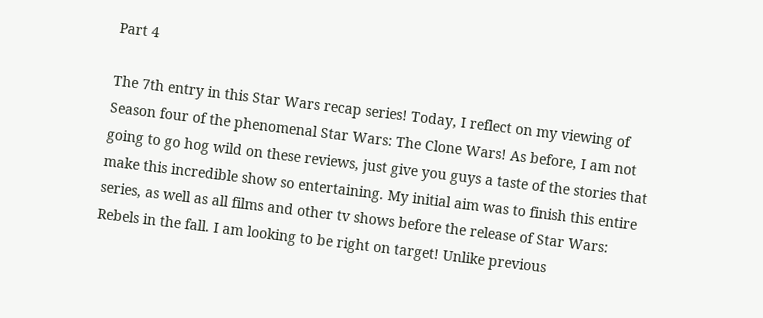Part 4

The 7th entry in this Star Wars recap series! Today, I reflect on my viewing of Season four of the phenomenal Star Wars: The Clone Wars! As before, I am not going to go hog wild on these reviews, just give you guys a taste of the stories that make this incredible show so entertaining. My initial aim was to finish this entire series, as well as all films and other tv shows before the release of Star Wars: Rebels in the fall. I am looking to be right on target! Unlike previous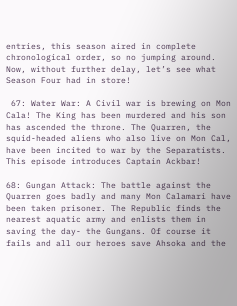entries, this season aired in complete chronological order, so no jumping around. Now, without further delay, let’s see what Season Four had in store!

 67: Water War: A Civil war is brewing on Mon Cala! The King has been murdered and his son has ascended the throne. The Quarren, the squid-headed aliens who also live on Mon Cal, have been incited to war by the Separatists. This episode introduces Captain Ackbar!

68: Gungan Attack: The battle against the Quarren goes badly and many Mon Calamari have been taken prisoner. The Republic finds the nearest aquatic army and enlists them in saving the day- the Gungans. Of course it fails and all our heroes save Ahsoka and the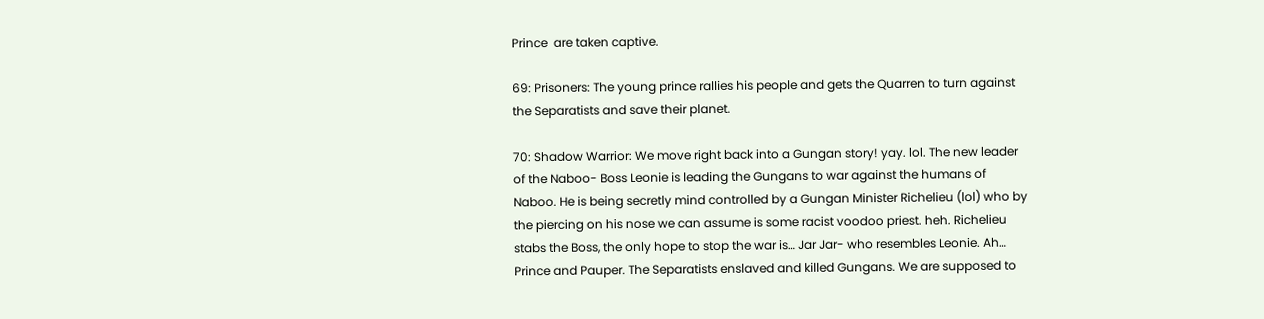Prince  are taken captive.

69: Prisoners: The young prince rallies his people and gets the Quarren to turn against the Separatists and save their planet.

70: Shadow Warrior: We move right back into a Gungan story! yay. lol. The new leader of the Naboo- Boss Leonie is leading the Gungans to war against the humans of Naboo. He is being secretly mind controlled by a Gungan Minister Richelieu (lol) who by the piercing on his nose we can assume is some racist voodoo priest. heh. Richelieu stabs the Boss, the only hope to stop the war is… Jar Jar- who resembles Leonie. Ah… Prince and Pauper. The Separatists enslaved and killed Gungans. We are supposed to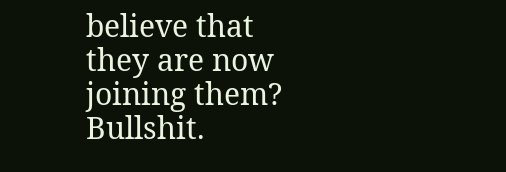believe that they are now joining them? Bullshit.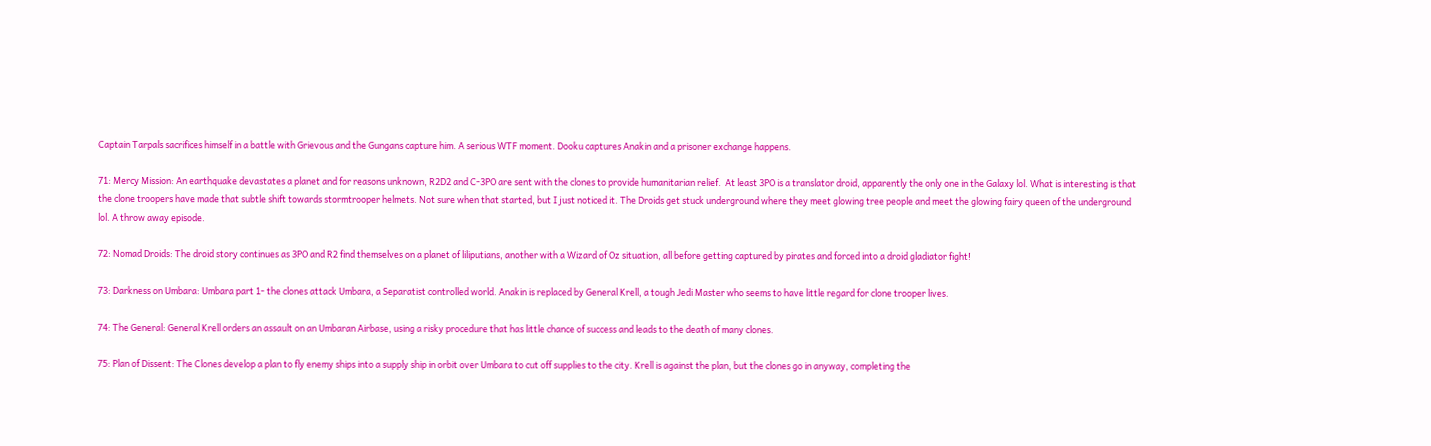Captain Tarpals sacrifices himself in a battle with Grievous and the Gungans capture him. A serious WTF moment. Dooku captures Anakin and a prisoner exchange happens.

71: Mercy Mission: An earthquake devastates a planet and for reasons unknown, R2D2 and C-3PO are sent with the clones to provide humanitarian relief.  At least 3PO is a translator droid, apparently the only one in the Galaxy lol. What is interesting is that the clone troopers have made that subtle shift towards stormtrooper helmets. Not sure when that started, but I just noticed it. The Droids get stuck underground where they meet glowing tree people and meet the glowing fairy queen of the underground lol. A throw away episode.

72: Nomad Droids: The droid story continues as 3PO and R2 find themselves on a planet of liliputians, another with a Wizard of Oz situation, all before getting captured by pirates and forced into a droid gladiator fight!

73: Darkness on Umbara: Umbara part 1- the clones attack Umbara, a Separatist controlled world. Anakin is replaced by General Krell, a tough Jedi Master who seems to have little regard for clone trooper lives.

74: The General: General Krell orders an assault on an Umbaran Airbase, using a risky procedure that has little chance of success and leads to the death of many clones.

75: Plan of Dissent: The Clones develop a plan to fly enemy ships into a supply ship in orbit over Umbara to cut off supplies to the city. Krell is against the plan, but the clones go in anyway, completing the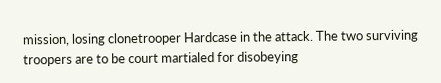mission, losing clonetrooper Hardcase in the attack. The two surviving troopers are to be court martialed for disobeying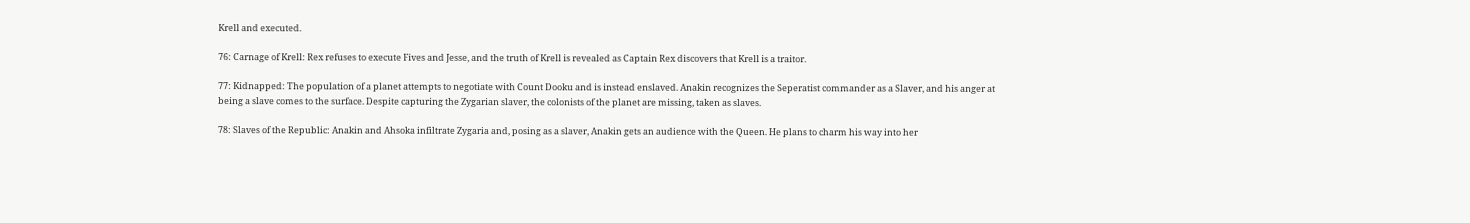Krell and executed.

76: Carnage of Krell: Rex refuses to execute Fives and Jesse, and the truth of Krell is revealed as Captain Rex discovers that Krell is a traitor.

77: Kidnapped: The population of a planet attempts to negotiate with Count Dooku and is instead enslaved. Anakin recognizes the Seperatist commander as a Slaver, and his anger at being a slave comes to the surface. Despite capturing the Zygarian slaver, the colonists of the planet are missing, taken as slaves.

78: Slaves of the Republic: Anakin and Ahsoka infiltrate Zygaria and, posing as a slaver, Anakin gets an audience with the Queen. He plans to charm his way into her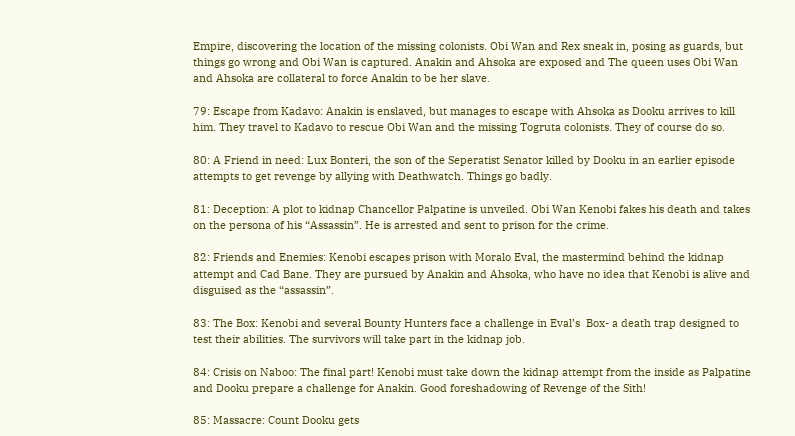Empire, discovering the location of the missing colonists. Obi Wan and Rex sneak in, posing as guards, but things go wrong and Obi Wan is captured. Anakin and Ahsoka are exposed and The queen uses Obi Wan and Ahsoka are collateral to force Anakin to be her slave.

79: Escape from Kadavo: Anakin is enslaved, but manages to escape with Ahsoka as Dooku arrives to kill him. They travel to Kadavo to rescue Obi Wan and the missing Togruta colonists. They of course do so.

80: A Friend in need: Lux Bonteri, the son of the Seperatist Senator killed by Dooku in an earlier episode attempts to get revenge by allying with Deathwatch. Things go badly.

81: Deception: A plot to kidnap Chancellor Palpatine is unveiled. Obi Wan Kenobi fakes his death and takes on the persona of his “Assassin”. He is arrested and sent to prison for the crime.

82: Friends and Enemies: Kenobi escapes prison with Moralo Eval, the mastermind behind the kidnap attempt and Cad Bane. They are pursued by Anakin and Ahsoka, who have no idea that Kenobi is alive and disguised as the “assassin”.

83: The Box: Kenobi and several Bounty Hunters face a challenge in Eval’s  Box- a death trap designed to test their abilities. The survivors will take part in the kidnap job.

84: Crisis on Naboo: The final part! Kenobi must take down the kidnap attempt from the inside as Palpatine and Dooku prepare a challenge for Anakin. Good foreshadowing of Revenge of the Sith!

85: Massacre: Count Dooku gets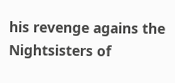his revenge agains the Nightsisters of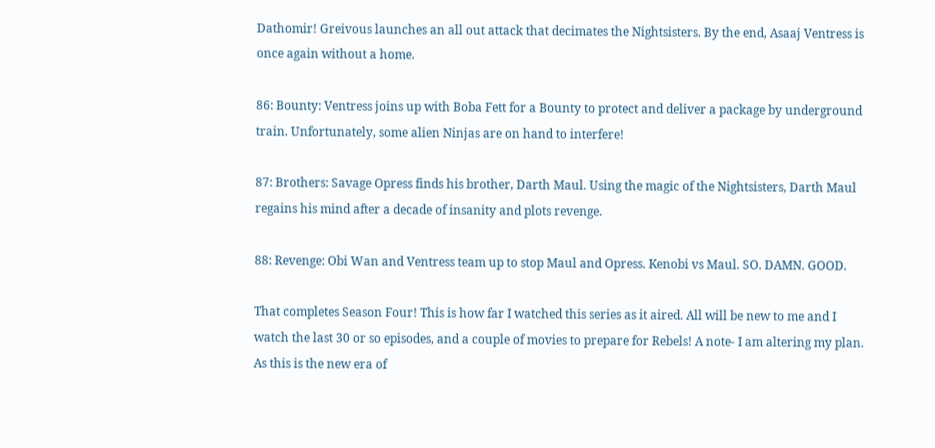Dathomir! Greivous launches an all out attack that decimates the Nightsisters. By the end, Asaaj Ventress is once again without a home.

86: Bounty: Ventress joins up with Boba Fett for a Bounty to protect and deliver a package by underground train. Unfortunately, some alien Ninjas are on hand to interfere!

87: Brothers: Savage Opress finds his brother, Darth Maul. Using the magic of the Nightsisters, Darth Maul regains his mind after a decade of insanity and plots revenge.

88: Revenge: Obi Wan and Ventress team up to stop Maul and Opress. Kenobi vs Maul. SO. DAMN. GOOD.

That completes Season Four! This is how far I watched this series as it aired. All will be new to me and I watch the last 30 or so episodes, and a couple of movies to prepare for Rebels! A note- I am altering my plan. As this is the new era of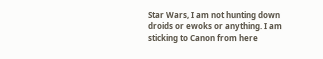Star Wars, I am not hunting down droids or ewoks or anything. I am sticking to Canon from here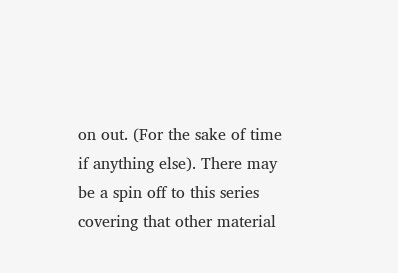on out. (For the sake of time if anything else). There may be a spin off to this series covering that other material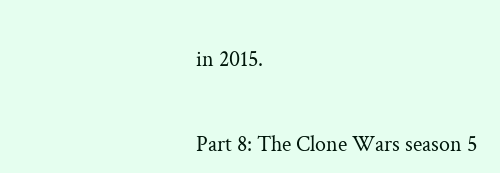in 2015.


Part 8: The Clone Wars season 5